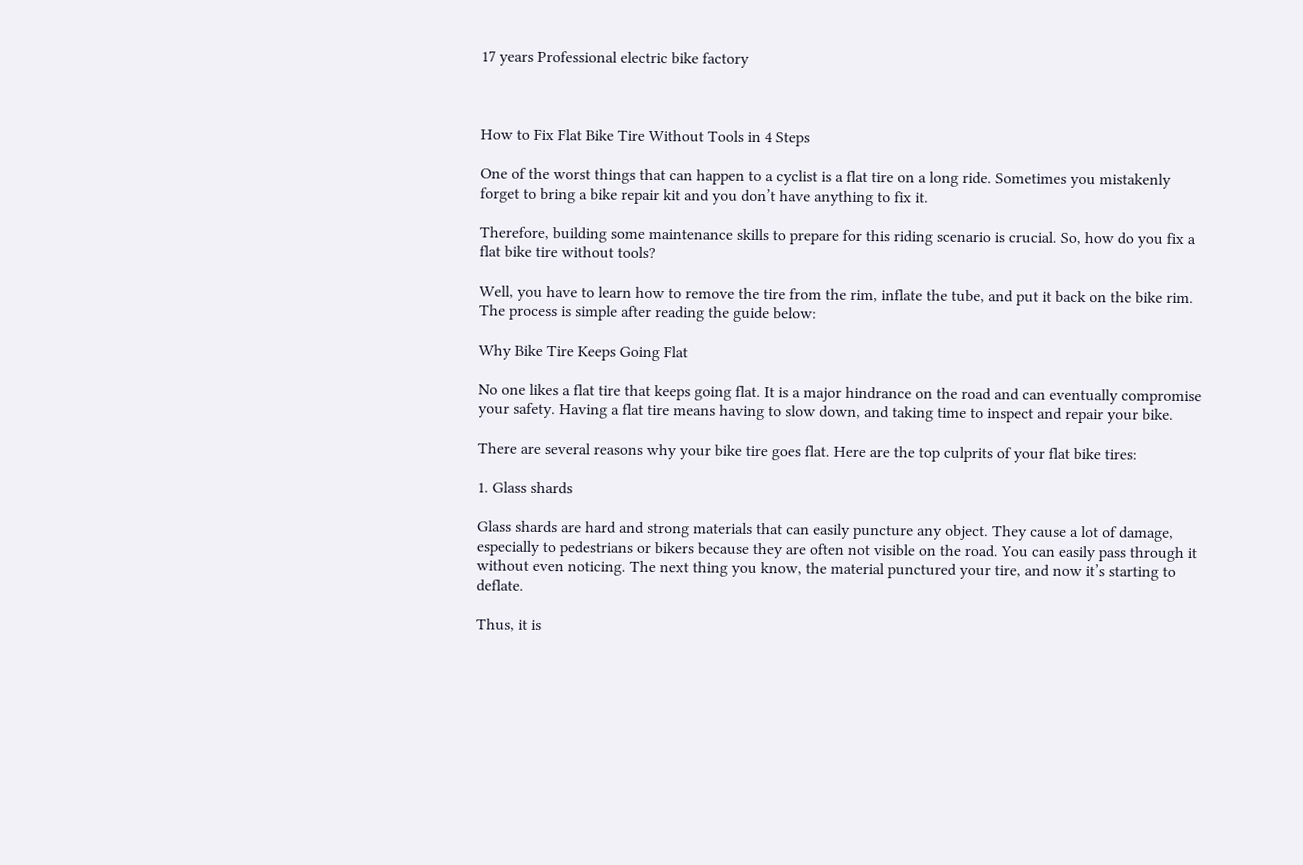17 years Professional electric bike factory



How to Fix Flat Bike Tire Without Tools in 4 Steps

One of the worst things that can happen to a cyclist is a flat tire on a long ride. Sometimes you mistakenly forget to bring a bike repair kit and you don’t have anything to fix it.

Therefore, building some maintenance skills to prepare for this riding scenario is crucial. So, how do you fix a flat bike tire without tools?

Well, you have to learn how to remove the tire from the rim, inflate the tube, and put it back on the bike rim. The process is simple after reading the guide below:

Why Bike Tire Keeps Going Flat

No one likes a flat tire that keeps going flat. It is a major hindrance on the road and can eventually compromise your safety. Having a flat tire means having to slow down, and taking time to inspect and repair your bike.

There are several reasons why your bike tire goes flat. Here are the top culprits of your flat bike tires:

1. Glass shards

Glass shards are hard and strong materials that can easily puncture any object. They cause a lot of damage, especially to pedestrians or bikers because they are often not visible on the road. You can easily pass through it without even noticing. The next thing you know, the material punctured your tire, and now it’s starting to deflate.

Thus, it is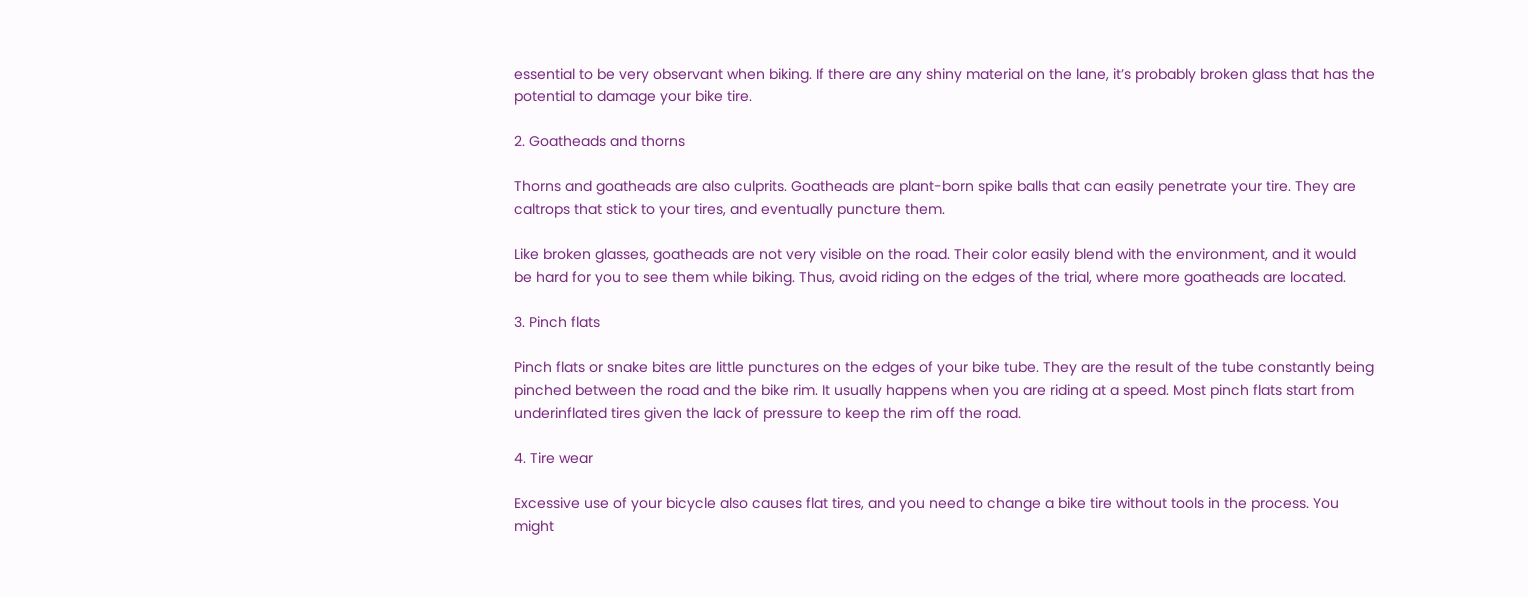essential to be very observant when biking. If there are any shiny material on the lane, it’s probably broken glass that has the potential to damage your bike tire.

2. Goatheads and thorns

Thorns and goatheads are also culprits. Goatheads are plant-born spike balls that can easily penetrate your tire. They are caltrops that stick to your tires, and eventually puncture them.

Like broken glasses, goatheads are not very visible on the road. Their color easily blend with the environment, and it would be hard for you to see them while biking. Thus, avoid riding on the edges of the trial, where more goatheads are located.

3. Pinch flats

Pinch flats or snake bites are little punctures on the edges of your bike tube. They are the result of the tube constantly being pinched between the road and the bike rim. It usually happens when you are riding at a speed. Most pinch flats start from underinflated tires given the lack of pressure to keep the rim off the road.

4. Tire wear

Excessive use of your bicycle also causes flat tires, and you need to change a bike tire without tools in the process. You might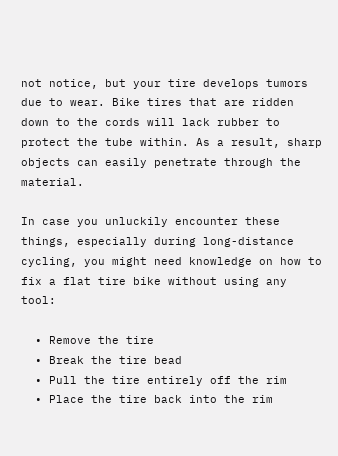not notice, but your tire develops tumors due to wear. Bike tires that are ridden down to the cords will lack rubber to protect the tube within. As a result, sharp objects can easily penetrate through the material.

In case you unluckily encounter these things, especially during long-distance cycling, you might need knowledge on how to fix a flat tire bike without using any tool:

  • Remove the tire
  • Break the tire bead
  • Pull the tire entirely off the rim
  • Place the tire back into the rim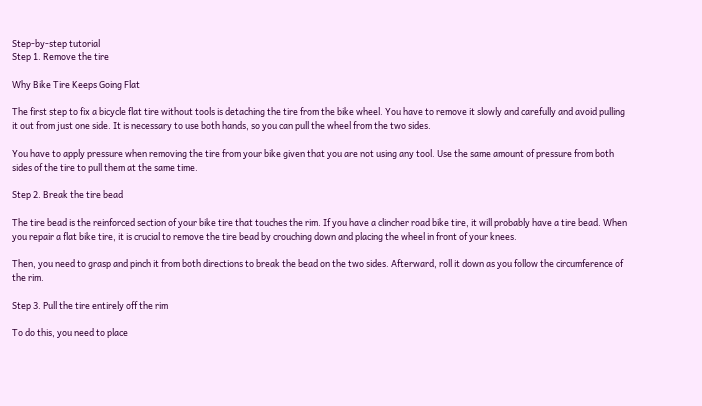Step-by-step tutorial
Step 1. Remove the tire

Why Bike Tire Keeps Going Flat

The first step to fix a bicycle flat tire without tools is detaching the tire from the bike wheel. You have to remove it slowly and carefully and avoid pulling it out from just one side. It is necessary to use both hands, so you can pull the wheel from the two sides.

You have to apply pressure when removing the tire from your bike given that you are not using any tool. Use the same amount of pressure from both sides of the tire to pull them at the same time.

Step 2. Break the tire bead

The tire bead is the reinforced section of your bike tire that touches the rim. If you have a clincher road bike tire, it will probably have a tire bead. When you repair a flat bike tire, it is crucial to remove the tire bead by crouching down and placing the wheel in front of your knees.

Then, you need to grasp and pinch it from both directions to break the bead on the two sides. Afterward, roll it down as you follow the circumference of the rim.

Step 3. Pull the tire entirely off the rim

To do this, you need to place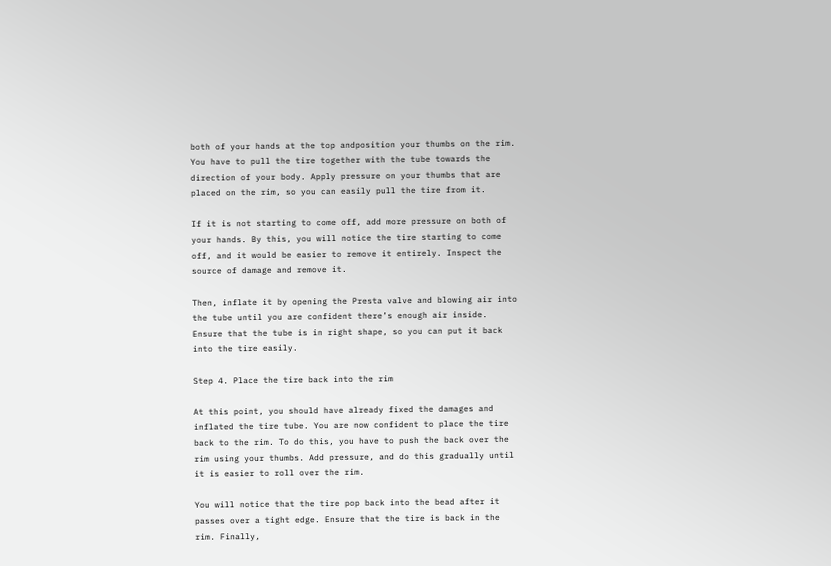both of your hands at the top andposition your thumbs on the rim. You have to pull the tire together with the tube towards the direction of your body. Apply pressure on your thumbs that are placed on the rim, so you can easily pull the tire from it.

If it is not starting to come off, add more pressure on both of your hands. By this, you will notice the tire starting to come off, and it would be easier to remove it entirely. Inspect the source of damage and remove it.

Then, inflate it by opening the Presta valve and blowing air into the tube until you are confident there’s enough air inside. Ensure that the tube is in right shape, so you can put it back into the tire easily.

Step 4. Place the tire back into the rim

At this point, you should have already fixed the damages and inflated the tire tube. You are now confident to place the tire back to the rim. To do this, you have to push the back over the rim using your thumbs. Add pressure, and do this gradually until it is easier to roll over the rim.

You will notice that the tire pop back into the bead after it passes over a tight edge. Ensure that the tire is back in the rim. Finally,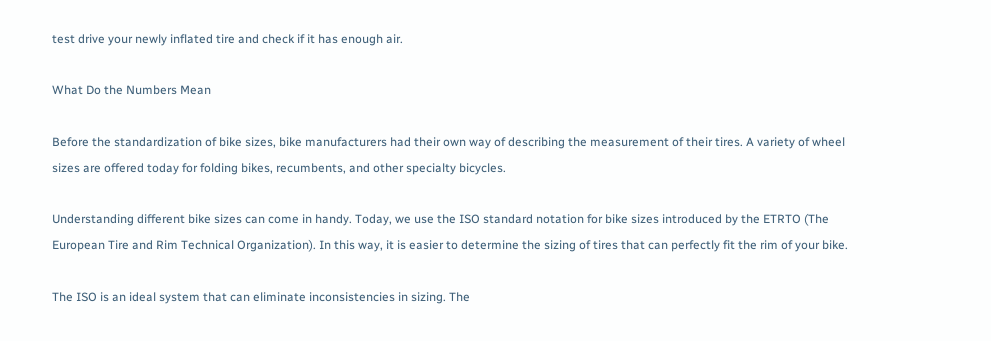test drive your newly inflated tire and check if it has enough air.

What Do the Numbers Mean

Before the standardization of bike sizes, bike manufacturers had their own way of describing the measurement of their tires. A variety of wheel sizes are offered today for folding bikes, recumbents, and other specialty bicycles.

Understanding different bike sizes can come in handy. Today, we use the ISO standard notation for bike sizes introduced by the ETRTO (The European Tire and Rim Technical Organization). In this way, it is easier to determine the sizing of tires that can perfectly fit the rim of your bike.

The ISO is an ideal system that can eliminate inconsistencies in sizing. The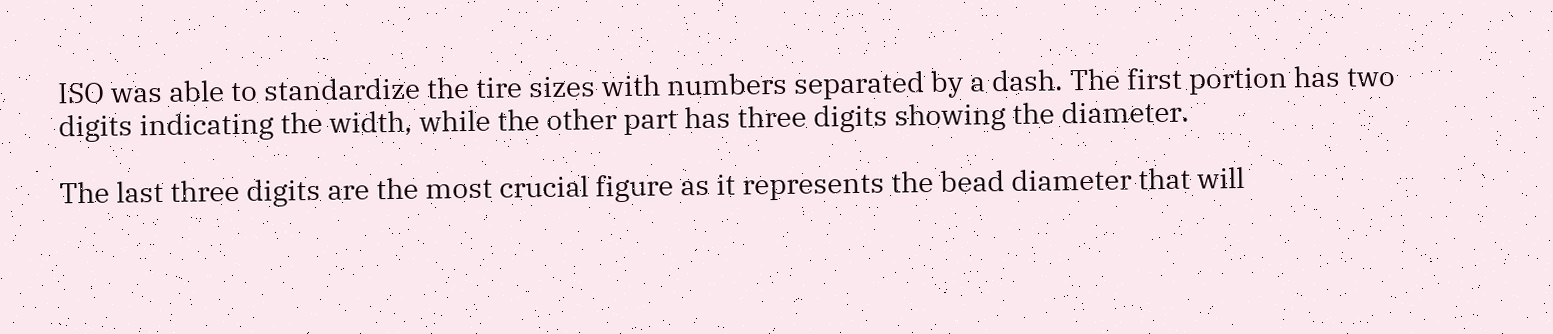ISO was able to standardize the tire sizes with numbers separated by a dash. The first portion has two digits indicating the width, while the other part has three digits showing the diameter.

The last three digits are the most crucial figure as it represents the bead diameter that will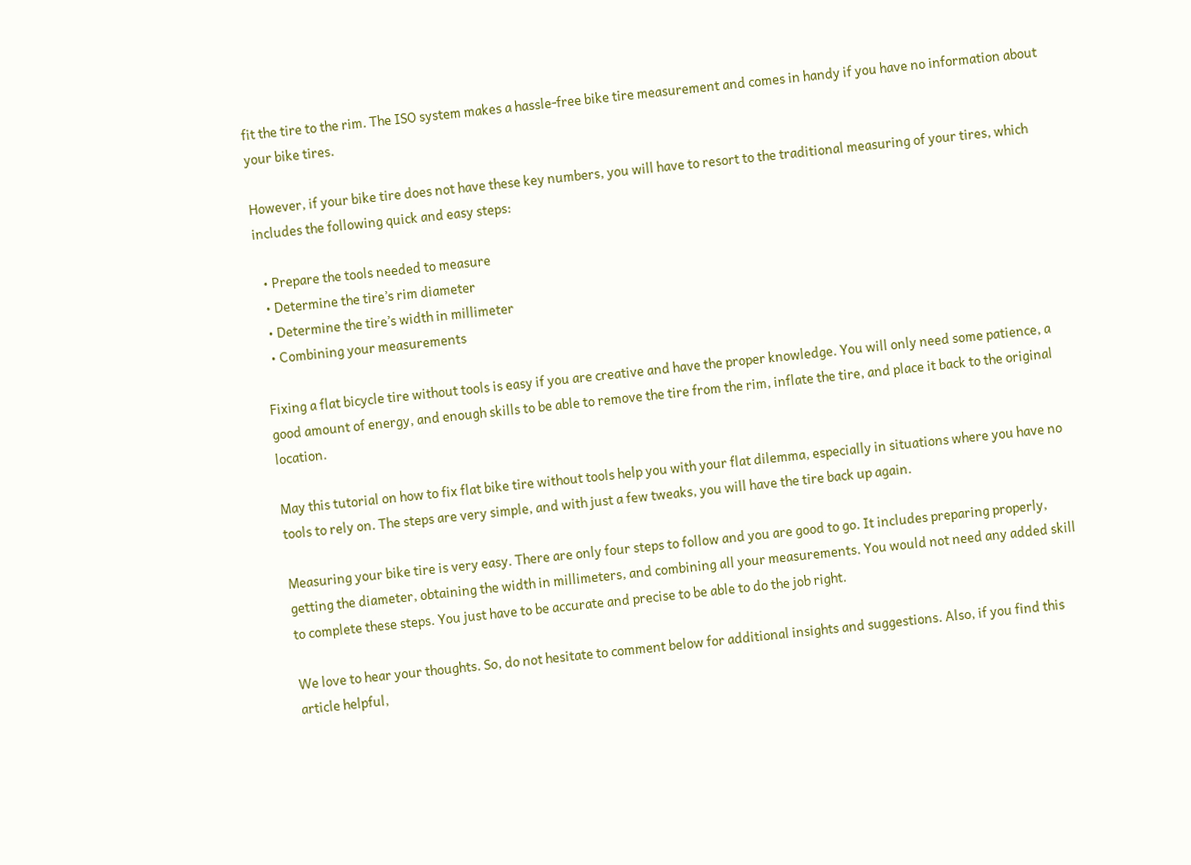fit the tire to the rim. The ISO system makes a hassle-free bike tire measurement and comes in handy if you have no information about your bike tires.

However, if your bike tire does not have these key numbers, you will have to resort to the traditional measuring of your tires, which includes the following quick and easy steps:

  • Prepare the tools needed to measure
  • Determine the tire’s rim diameter
  • Determine the tire’s width in millimeter
  • Combining your measurements

Fixing a flat bicycle tire without tools is easy if you are creative and have the proper knowledge. You will only need some patience, a good amount of energy, and enough skills to be able to remove the tire from the rim, inflate the tire, and place it back to the original location.

May this tutorial on how to fix flat bike tire without tools help you with your flat dilemma, especially in situations where you have no tools to rely on. The steps are very simple, and with just a few tweaks, you will have the tire back up again.

Measuring your bike tire is very easy. There are only four steps to follow and you are good to go. It includes preparing properly, getting the diameter, obtaining the width in millimeters, and combining all your measurements. You would not need any added skill to complete these steps. You just have to be accurate and precise to be able to do the job right.

We love to hear your thoughts. So, do not hesitate to comment below for additional insights and suggestions. Also, if you find this article helpful,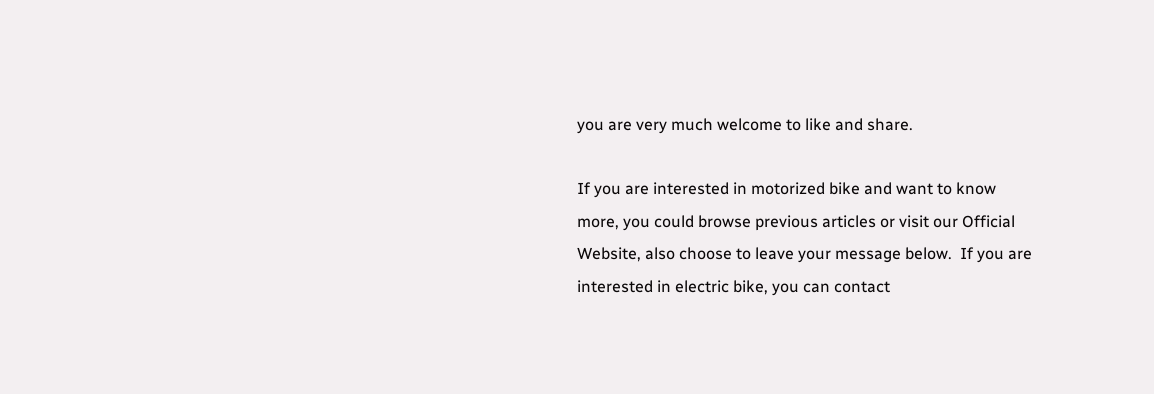you are very much welcome to like and share.

If you are interested in motorized bike and want to know more, you could browse previous articles or visit our Official Website, also choose to leave your message below.  If you are interested in electric bike, you can contact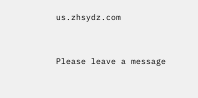us.zhsydz.com


Please leave a message